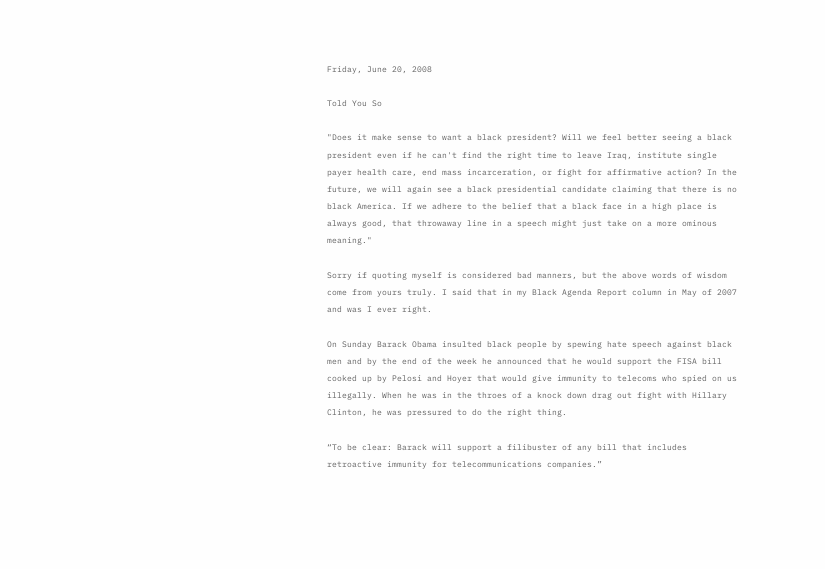Friday, June 20, 2008

Told You So

"Does it make sense to want a black president? Will we feel better seeing a black president even if he can't find the right time to leave Iraq, institute single payer health care, end mass incarceration, or fight for affirmative action? In the future, we will again see a black presidential candidate claiming that there is no black America. If we adhere to the belief that a black face in a high place is always good, that throwaway line in a speech might just take on a more ominous meaning."

Sorry if quoting myself is considered bad manners, but the above words of wisdom come from yours truly. I said that in my Black Agenda Report column in May of 2007 and was I ever right.

On Sunday Barack Obama insulted black people by spewing hate speech against black men and by the end of the week he announced that he would support the FISA bill cooked up by Pelosi and Hoyer that would give immunity to telecoms who spied on us illegally. When he was in the throes of a knock down drag out fight with Hillary Clinton, he was pressured to do the right thing.

“To be clear: Barack will support a filibuster of any bill that includes retroactive immunity for telecommunications companies.”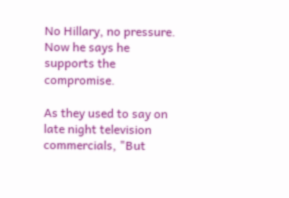No Hillary, no pressure. Now he says he supports the compromise.

As they used to say on late night television commercials, "But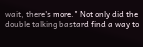wait, there's more." Not only did the double talking bastard find a way to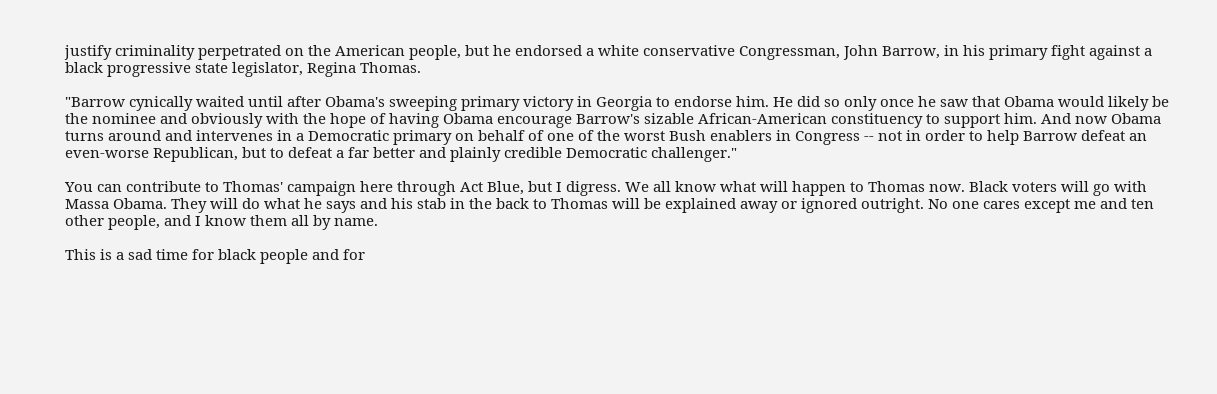justify criminality perpetrated on the American people, but he endorsed a white conservative Congressman, John Barrow, in his primary fight against a black progressive state legislator, Regina Thomas.

"Barrow cynically waited until after Obama's sweeping primary victory in Georgia to endorse him. He did so only once he saw that Obama would likely be the nominee and obviously with the hope of having Obama encourage Barrow's sizable African-American constituency to support him. And now Obama turns around and intervenes in a Democratic primary on behalf of one of the worst Bush enablers in Congress -- not in order to help Barrow defeat an even-worse Republican, but to defeat a far better and plainly credible Democratic challenger."

You can contribute to Thomas' campaign here through Act Blue, but I digress. We all know what will happen to Thomas now. Black voters will go with Massa Obama. They will do what he says and his stab in the back to Thomas will be explained away or ignored outright. No one cares except me and ten other people, and I know them all by name.

This is a sad time for black people and for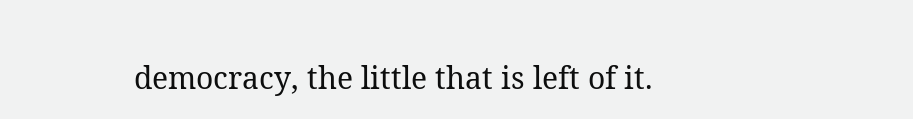democracy, the little that is left of it.